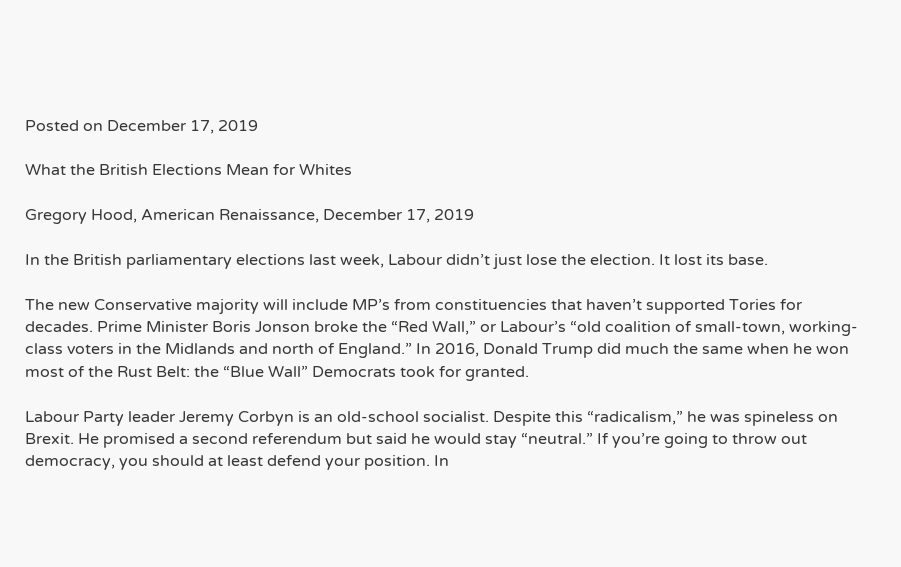Posted on December 17, 2019

What the British Elections Mean for Whites

Gregory Hood, American Renaissance, December 17, 2019

In the British parliamentary elections last week, Labour didn’t just lose the election. It lost its base.

The new Conservative majority will include MP’s from constituencies that haven’t supported Tories for decades. Prime Minister Boris Jonson broke the “Red Wall,” or Labour’s “old coalition of small-town, working-class voters in the Midlands and north of England.” In 2016, Donald Trump did much the same when he won most of the Rust Belt: the “Blue Wall” Democrats took for granted.

Labour Party leader Jeremy Corbyn is an old-school socialist. Despite this “radicalism,” he was spineless on Brexit. He promised a second referendum but said he would stay “neutral.” If you’re going to throw out democracy, you should at least defend your position. In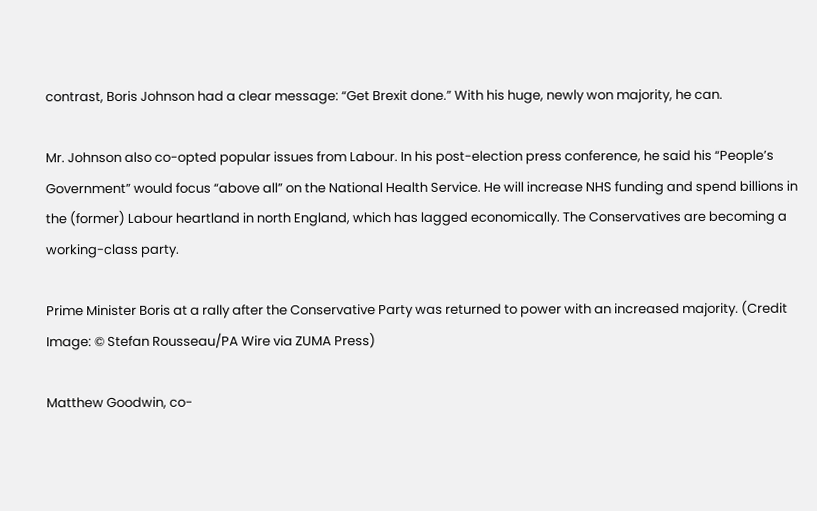contrast, Boris Johnson had a clear message: “Get Brexit done.” With his huge, newly won majority, he can.

Mr. Johnson also co-opted popular issues from Labour. In his post-election press conference, he said his “People’s Government” would focus “above all” on the National Health Service. He will increase NHS funding and spend billions in the (former) Labour heartland in north England, which has lagged economically. The Conservatives are becoming a working-class party.

Prime Minister Boris at a rally after the Conservative Party was returned to power with an increased majority. (Credit Image: © Stefan Rousseau/PA Wire via ZUMA Press)

Matthew Goodwin, co-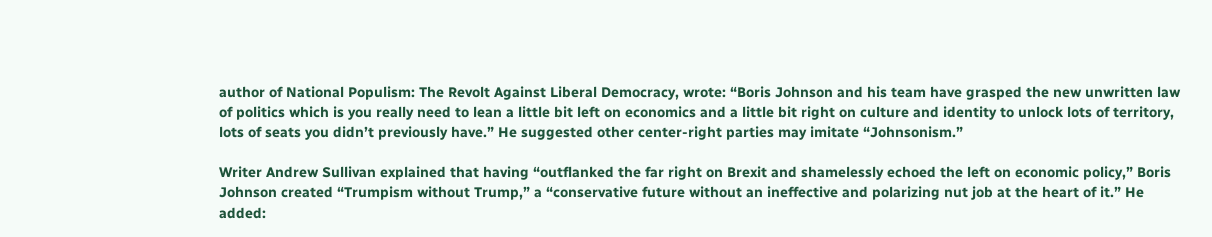author of National Populism: The Revolt Against Liberal Democracy, wrote: “Boris Johnson and his team have grasped the new unwritten law of politics which is you really need to lean a little bit left on economics and a little bit right on culture and identity to unlock lots of territory, lots of seats you didn’t previously have.” He suggested other center-right parties may imitate “Johnsonism.”

Writer Andrew Sullivan explained that having “outflanked the far right on Brexit and shamelessly echoed the left on economic policy,” Boris Johnson created “Trumpism without Trump,” a “conservative future without an ineffective and polarizing nut job at the heart of it.” He added: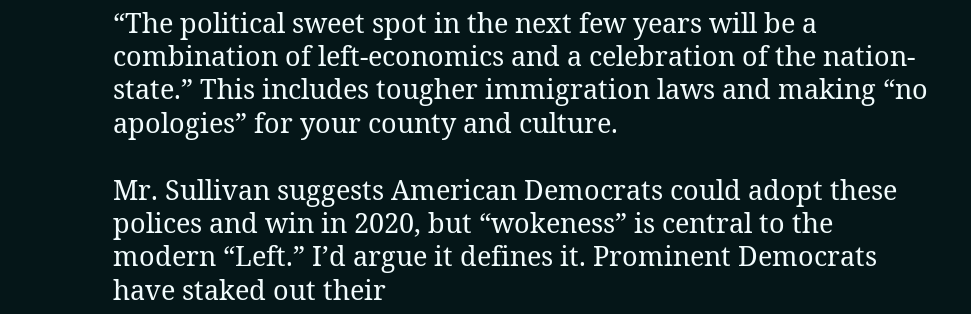“The political sweet spot in the next few years will be a combination of left-economics and a celebration of the nation-state.” This includes tougher immigration laws and making “no apologies” for your county and culture.

Mr. Sullivan suggests American Democrats could adopt these polices and win in 2020, but “wokeness” is central to the modern “Left.” I’d argue it defines it. Prominent Democrats have staked out their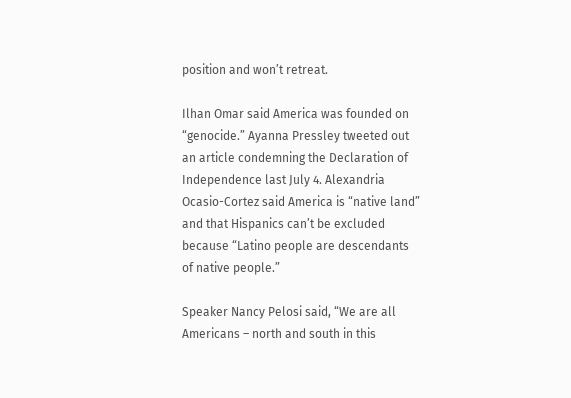position and won’t retreat.

Ilhan Omar said America was founded on “genocide.” Ayanna Pressley tweeted out an article condemning the Declaration of Independence last July 4. Alexandria Ocasio-Cortez said America is “native land” and that Hispanics can’t be excluded because “Latino people are descendants of native people.”

Speaker Nancy Pelosi said, “We are all Americans – north and south in this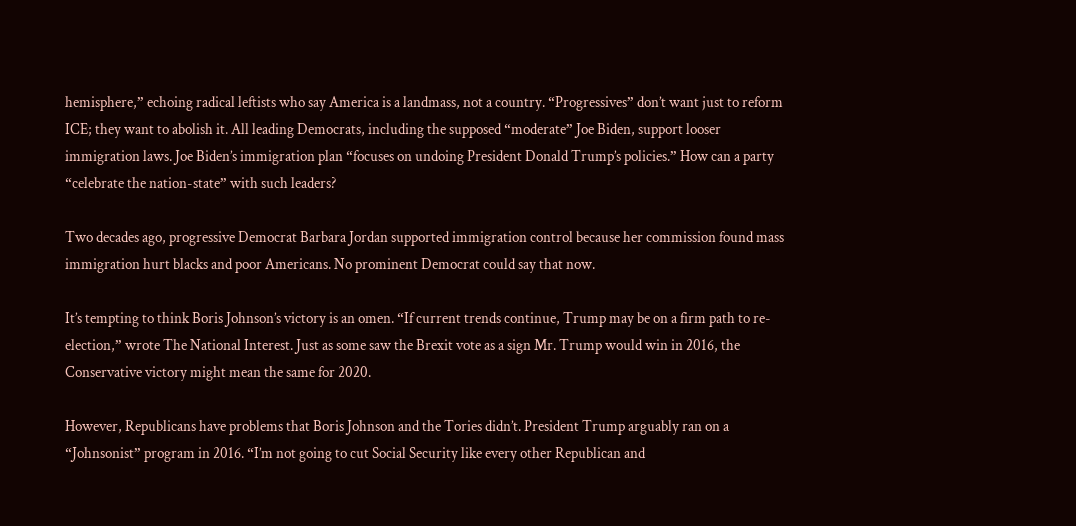hemisphere,” echoing radical leftists who say America is a landmass, not a country. “Progressives” don’t want just to reform ICE; they want to abolish it. All leading Democrats, including the supposed “moderate” Joe Biden, support looser immigration laws. Joe Biden’s immigration plan “focuses on undoing President Donald Trump’s policies.” How can a party “celebrate the nation-state” with such leaders?

Two decades ago, progressive Democrat Barbara Jordan supported immigration control because her commission found mass immigration hurt blacks and poor Americans. No prominent Democrat could say that now.

It’s tempting to think Boris Johnson’s victory is an omen. “If current trends continue, Trump may be on a firm path to re-election,” wrote The National Interest. Just as some saw the Brexit vote as a sign Mr. Trump would win in 2016, the Conservative victory might mean the same for 2020.

However, Republicans have problems that Boris Johnson and the Tories didn’t. President Trump arguably ran on a “Johnsonist” program in 2016. “I’m not going to cut Social Security like every other Republican and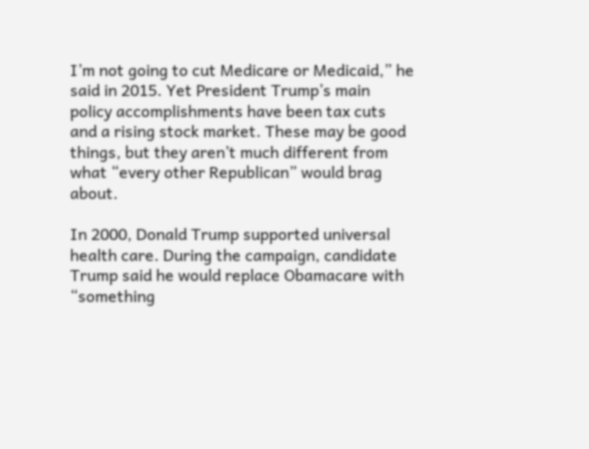I’m not going to cut Medicare or Medicaid,” he said in 2015. Yet President Trump’s main policy accomplishments have been tax cuts and a rising stock market. These may be good things, but they aren’t much different from what “every other Republican” would brag about.

In 2000, Donald Trump supported universal health care. During the campaign, candidate Trump said he would replace Obamacare with “something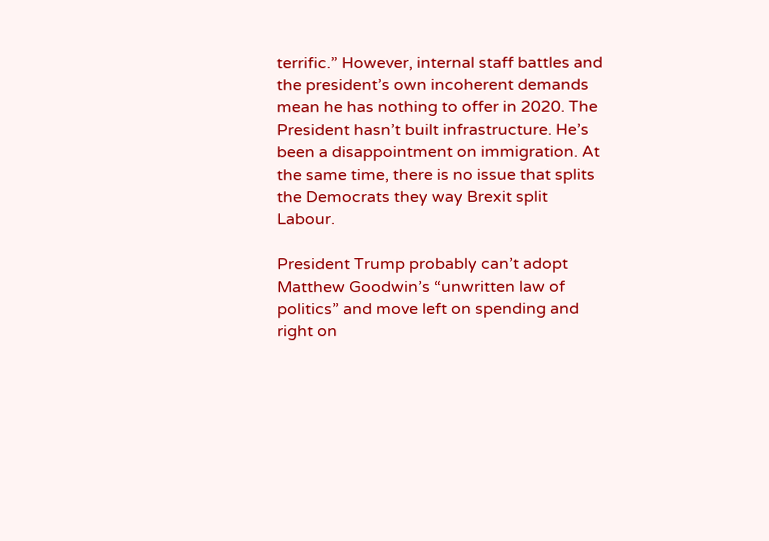terrific.” However, internal staff battles and the president’s own incoherent demands mean he has nothing to offer in 2020. The President hasn’t built infrastructure. He’s been a disappointment on immigration. At the same time, there is no issue that splits the Democrats they way Brexit split Labour.

President Trump probably can’t adopt Matthew Goodwin’s “unwritten law of politics” and move left on spending and right on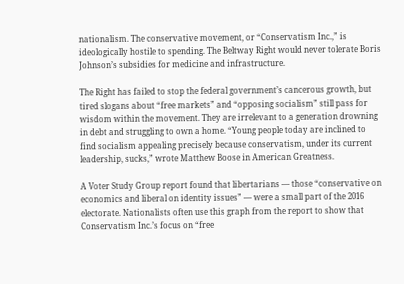nationalism. The conservative movement, or “Conservatism Inc.,” is ideologically hostile to spending. The Beltway Right would never tolerate Boris Johnson’s subsidies for medicine and infrastructure.

The Right has failed to stop the federal government’s cancerous growth, but tired slogans about “free markets” and “opposing socialism” still pass for wisdom within the movement. They are irrelevant to a generation drowning in debt and struggling to own a home. “Young people today are inclined to find socialism appealing precisely because conservatism, under its current leadership, sucks,” wrote Matthew Boose in American Greatness.

A Voter Study Group report found that libertarians — those “conservative on economics and liberal on identity issues” — were a small part of the 2016 electorate. Nationalists often use this graph from the report to show that Conservatism Inc.’s focus on “free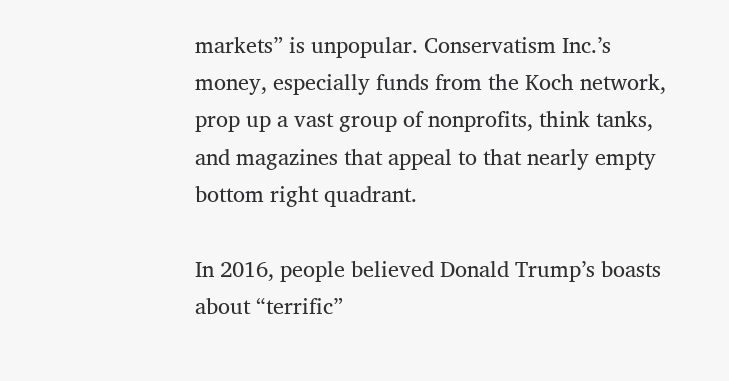markets” is unpopular. Conservatism Inc.’s money, especially funds from the Koch network, prop up a vast group of nonprofits, think tanks, and magazines that appeal to that nearly empty bottom right quadrant.

In 2016, people believed Donald Trump’s boasts about “terrific”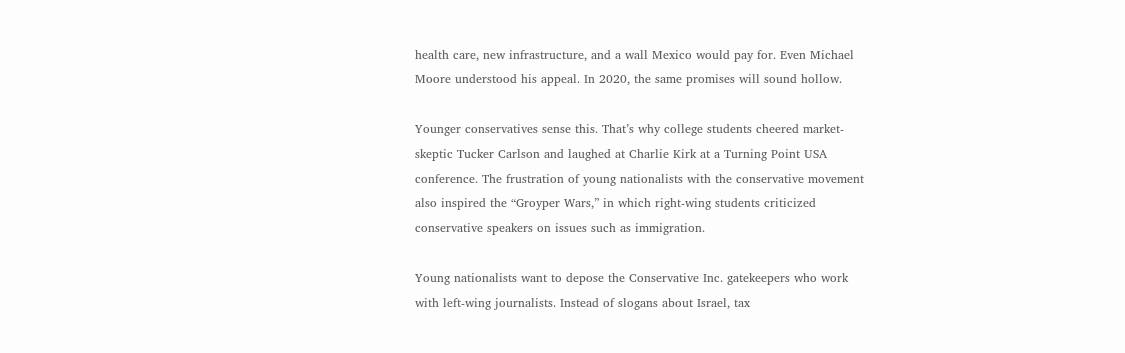health care, new infrastructure, and a wall Mexico would pay for. Even Michael Moore understood his appeal. In 2020, the same promises will sound hollow.

Younger conservatives sense this. That’s why college students cheered market-skeptic Tucker Carlson and laughed at Charlie Kirk at a Turning Point USA conference. The frustration of young nationalists with the conservative movement also inspired the “Groyper Wars,” in which right-wing students criticized conservative speakers on issues such as immigration.

Young nationalists want to depose the Conservative Inc. gatekeepers who work with left-wing journalists. Instead of slogans about Israel, tax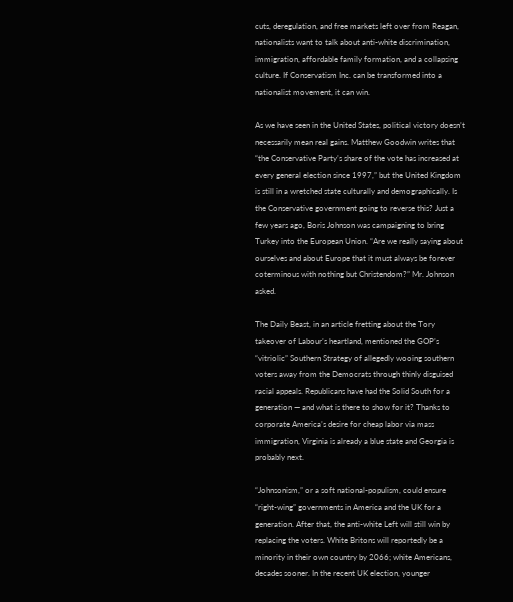cuts, deregulation, and free markets left over from Reagan, nationalists want to talk about anti-white discrimination, immigration, affordable family formation, and a collapsing culture. If Conservatism Inc. can be transformed into a nationalist movement, it can win.

As we have seen in the United States, political victory doesn’t necessarily mean real gains. Matthew Goodwin writes that “the Conservative Party’s share of the vote has increased at every general election since 1997,” but the United Kingdom is still in a wretched state culturally and demographically. Is the Conservative government going to reverse this? Just a few years ago, Boris Johnson was campaigning to bring Turkey into the European Union. “Are we really saying about ourselves and about Europe that it must always be forever coterminous with nothing but Christendom?” Mr. Johnson asked.

The Daily Beast, in an article fretting about the Tory takeover of Labour’s heartland, mentioned the GOP’s “vitriolic” Southern Strategy of allegedly wooing southern voters away from the Democrats through thinly disguised racial appeals. Republicans have had the Solid South for a generation — and what is there to show for it? Thanks to corporate America’s desire for cheap labor via mass immigration, Virginia is already a blue state and Georgia is probably next.

“Johnsonism,” or a soft national-populism, could ensure “right-wing” governments in America and the UK for a generation. After that, the anti-white Left will still win by replacing the voters. White Britons will reportedly be a minority in their own country by 2066; white Americans, decades sooner. In the recent UK election, younger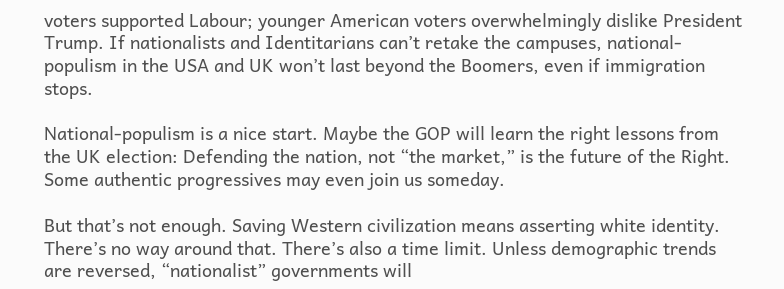voters supported Labour; younger American voters overwhelmingly dislike President Trump. If nationalists and Identitarians can’t retake the campuses, national-populism in the USA and UK won’t last beyond the Boomers, even if immigration stops.

National-populism is a nice start. Maybe the GOP will learn the right lessons from the UK election: Defending the nation, not “the market,” is the future of the Right. Some authentic progressives may even join us someday.

But that’s not enough. Saving Western civilization means asserting white identity. There’s no way around that. There’s also a time limit. Unless demographic trends are reversed, “nationalist” governments will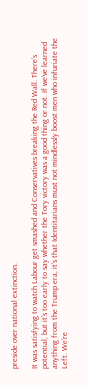preside over national extinction.

It was satisfying to watch Labour get smashed and Conservatives breaking the Red Wall. There’s potential, but it’s too early to say whether the Tory victory was a good thing or not. If we’ve learned anything from the Trump era, it’s that Identitarians must not mindlessly boost men who infuriate the Left. We’re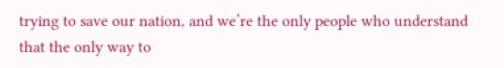trying to save our nation, and we’re the only people who understand that the only way to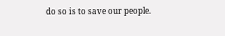do so is to save our people.